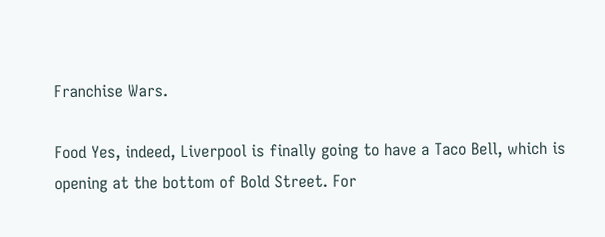Franchise Wars.

Food Yes, indeed, Liverpool is finally going to have a Taco Bell, which is opening at the bottom of Bold Street. For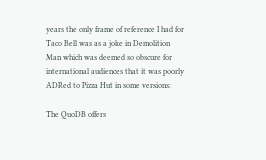years the only frame of reference I had for Taco Bell was as a joke in Demolition Man which was deemed so obscure for international audiences that it was poorly ADRed to Pizza Hut in some versions:

The QuoDB offers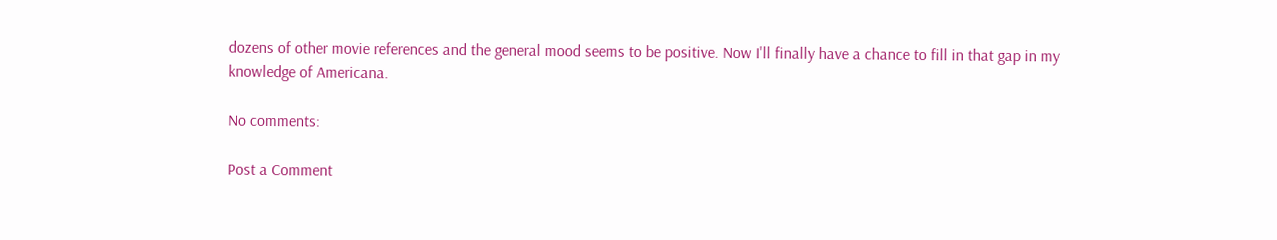dozens of other movie references and the general mood seems to be positive. Now I'll finally have a chance to fill in that gap in my knowledge of Americana.

No comments:

Post a Comment